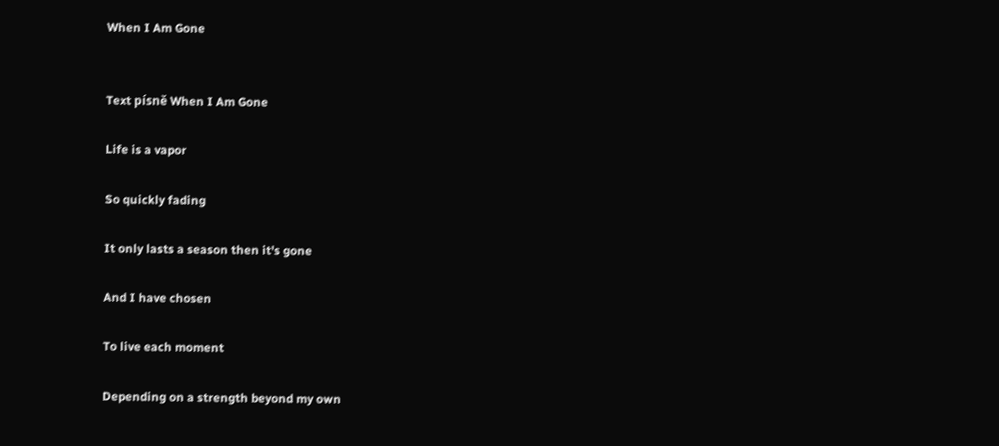When I Am Gone


Text písně When I Am Gone

Life is a vapor

So quickly fading

It only lasts a season then it's gone

And I have chosen

To live each moment

Depending on a strength beyond my own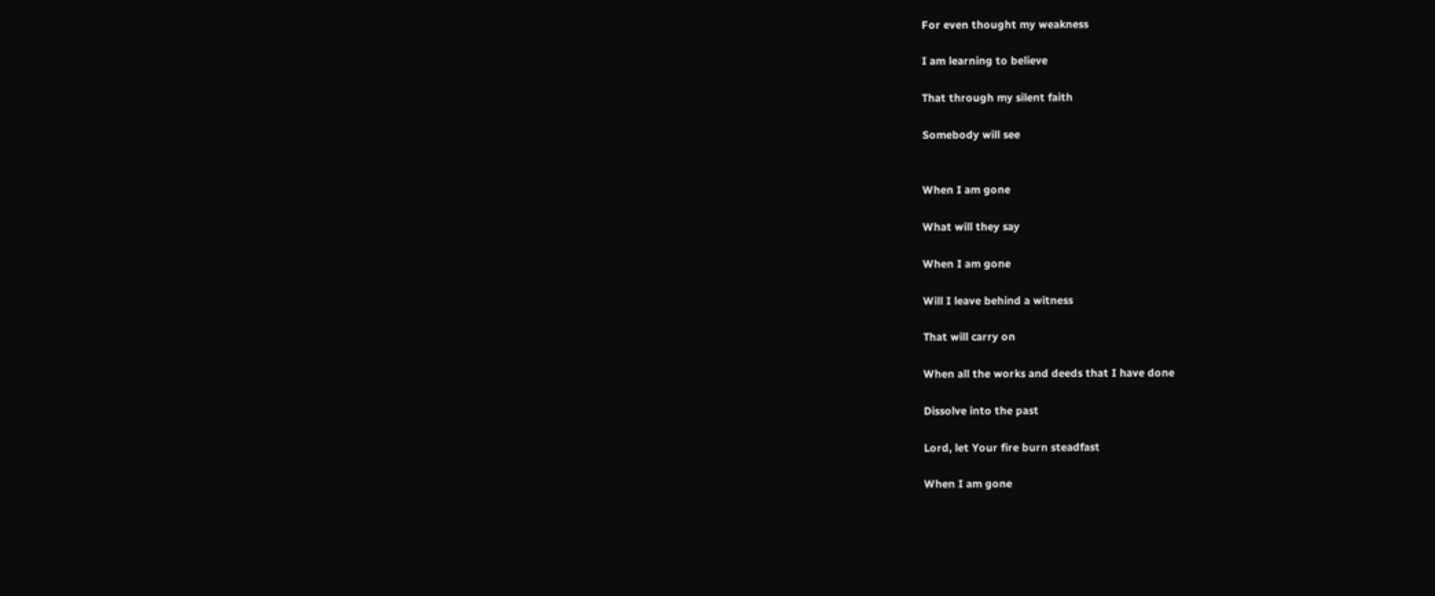For even thought my weakness

I am learning to believe

That through my silent faith

Somebody will see


When I am gone

What will they say

When I am gone

Will I leave behind a witness

That will carry on

When all the works and deeds that I have done

Dissolve into the past

Lord, let Your fire burn steadfast

When I am gone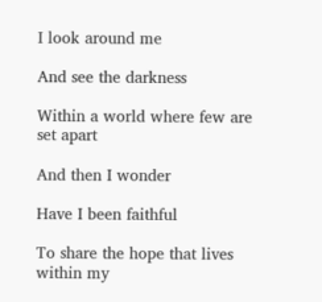I look around me

And see the darkness

Within a world where few are set apart

And then I wonder

Have I been faithful

To share the hope that lives within my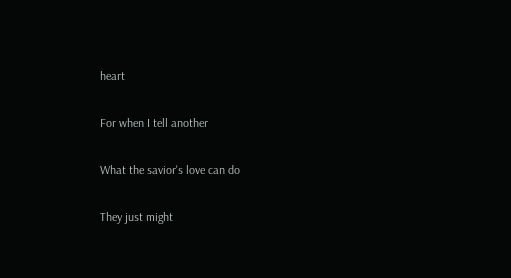heart

For when I tell another

What the savior's love can do

They just might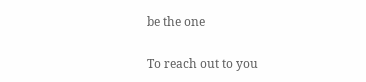be the one

To reach out to you